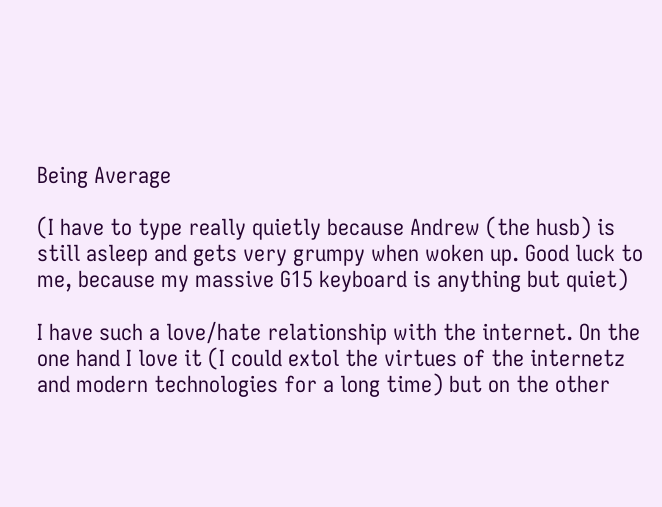Being Average

(I have to type really quietly because Andrew (the husb) is still asleep and gets very grumpy when woken up. Good luck to me, because my massive G15 keyboard is anything but quiet)

I have such a love/hate relationship with the internet. On the one hand I love it (I could extol the virtues of the internetz and modern technologies for a long time) but on the other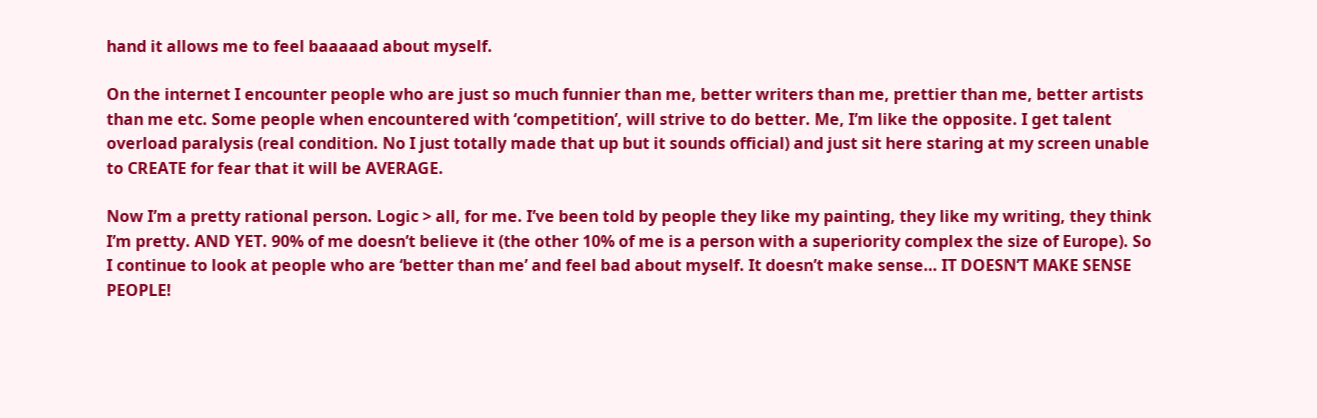hand it allows me to feel baaaaad about myself.

On the internet I encounter people who are just so much funnier than me, better writers than me, prettier than me, better artists than me etc. Some people when encountered with ‘competition’, will strive to do better. Me, I’m like the opposite. I get talent overload paralysis (real condition. No I just totally made that up but it sounds official) and just sit here staring at my screen unable to CREATE for fear that it will be AVERAGE.

Now I’m a pretty rational person. Logic > all, for me. I’ve been told by people they like my painting, they like my writing, they think I’m pretty. AND YET. 90% of me doesn’t believe it (the other 10% of me is a person with a superiority complex the size of Europe). So I continue to look at people who are ‘better than me’ and feel bad about myself. It doesn’t make sense… IT DOESN’T MAKE SENSE PEOPLE!